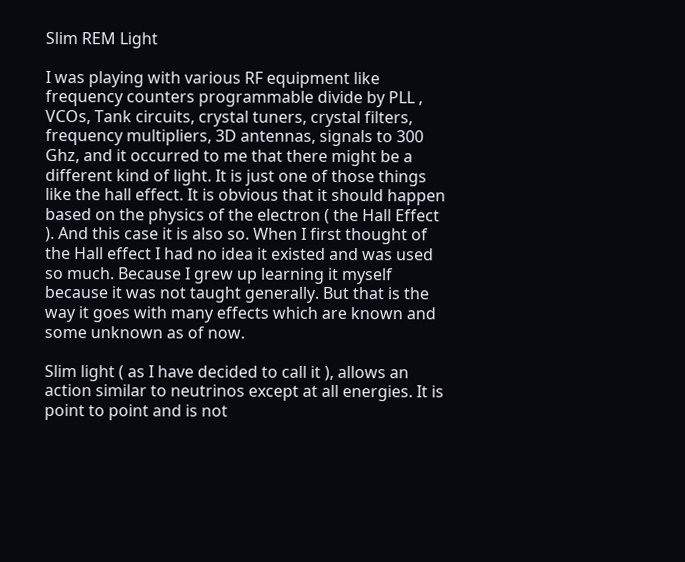Slim REM Light

I was playing with various RF equipment like frequency counters programmable divide by PLL , VCOs, Tank circuits, crystal tuners, crystal filters, frequency multipliers, 3D antennas, signals to 300 Ghz, and it occurred to me that there might be a different kind of light. It is just one of those things like the hall effect. It is obvious that it should happen based on the physics of the electron ( the Hall Effect ). And this case it is also so. When I first thought of the Hall effect I had no idea it existed and was used so much. Because I grew up learning it myself because it was not taught generally. But that is the way it goes with many effects which are known and some unknown as of now.

Slim light ( as I have decided to call it ), allows an action similar to neutrinos except at all energies. It is point to point and is not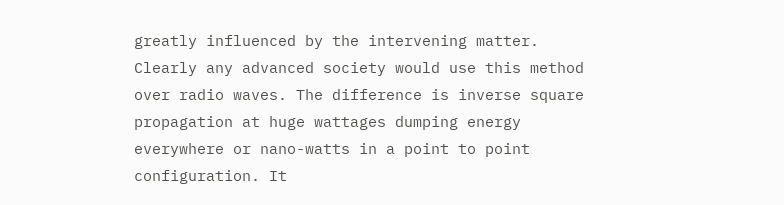greatly influenced by the intervening matter. Clearly any advanced society would use this method over radio waves. The difference is inverse square propagation at huge wattages dumping energy everywhere or nano-watts in a point to point configuration. It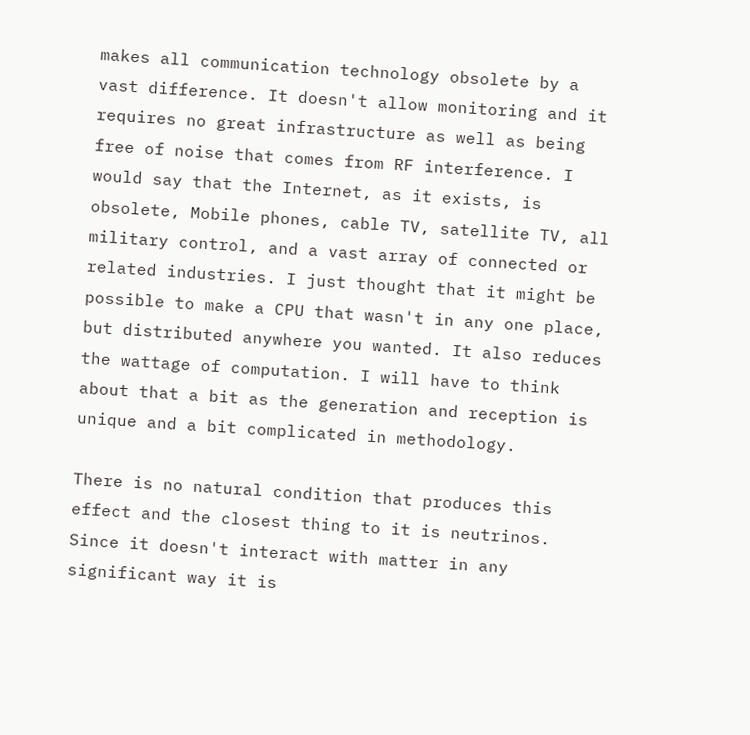makes all communication technology obsolete by a vast difference. It doesn't allow monitoring and it requires no great infrastructure as well as being free of noise that comes from RF interference. I would say that the Internet, as it exists, is obsolete, Mobile phones, cable TV, satellite TV, all military control, and a vast array of connected or related industries. I just thought that it might be possible to make a CPU that wasn't in any one place, but distributed anywhere you wanted. It also reduces the wattage of computation. I will have to think about that a bit as the generation and reception is unique and a bit complicated in methodology.

There is no natural condition that produces this effect and the closest thing to it is neutrinos. Since it doesn't interact with matter in any significant way it is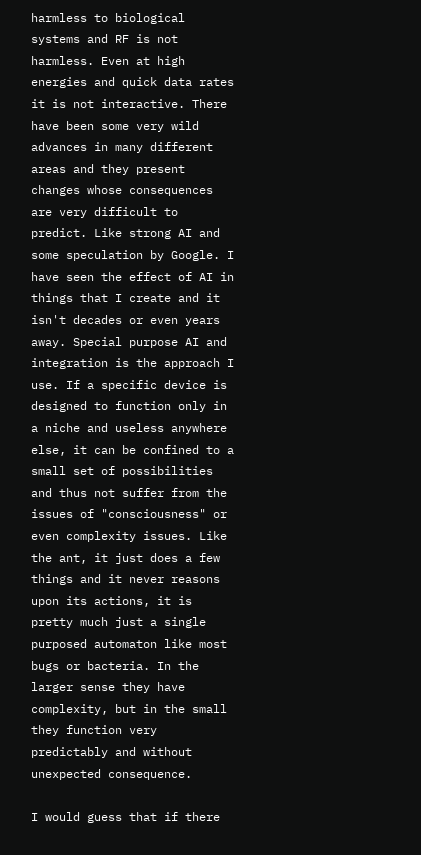harmless to biological systems and RF is not harmless. Even at high energies and quick data rates it is not interactive. There have been some very wild advances in many different areas and they present changes whose consequences are very difficult to predict. Like strong AI and some speculation by Google. I have seen the effect of AI in things that I create and it isn't decades or even years away. Special purpose AI and integration is the approach I use. If a specific device is designed to function only in a niche and useless anywhere else, it can be confined to a small set of possibilities and thus not suffer from the issues of "consciousness" or even complexity issues. Like the ant, it just does a few things and it never reasons upon its actions, it is pretty much just a single purposed automaton like most bugs or bacteria. In the larger sense they have complexity, but in the small they function very predictably and without unexpected consequence.

I would guess that if there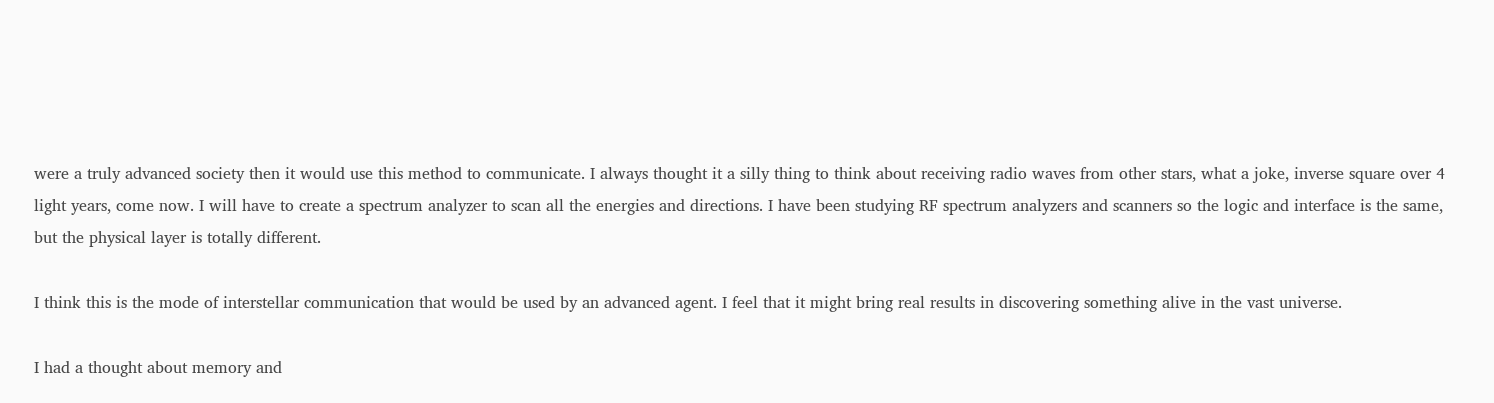were a truly advanced society then it would use this method to communicate. I always thought it a silly thing to think about receiving radio waves from other stars, what a joke, inverse square over 4 light years, come now. I will have to create a spectrum analyzer to scan all the energies and directions. I have been studying RF spectrum analyzers and scanners so the logic and interface is the same, but the physical layer is totally different.

I think this is the mode of interstellar communication that would be used by an advanced agent. I feel that it might bring real results in discovering something alive in the vast universe.

I had a thought about memory and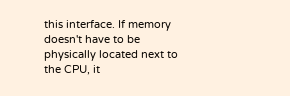this interface. If memory doesn't have to be physically located next to the CPU, it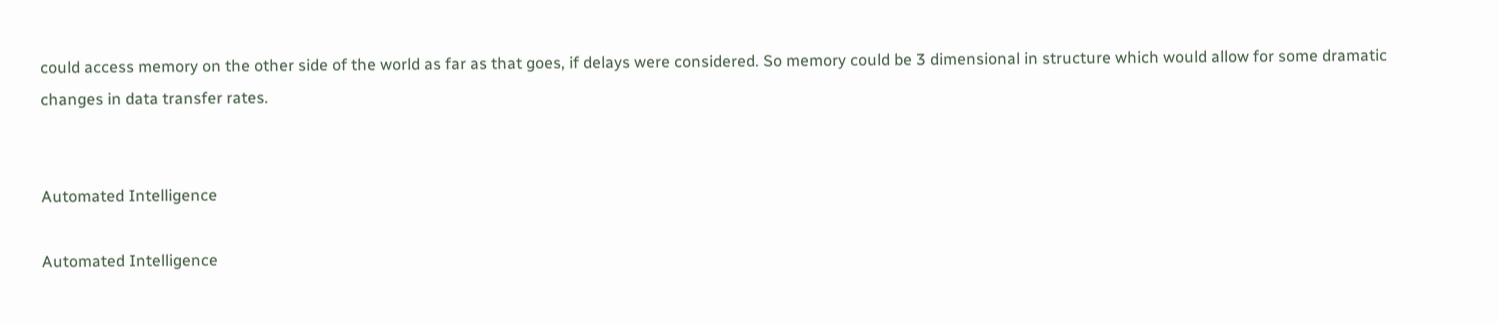could access memory on the other side of the world as far as that goes, if delays were considered. So memory could be 3 dimensional in structure which would allow for some dramatic changes in data transfer rates.


Automated Intelligence

Automated Intelligence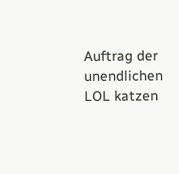Auftrag der unendlichen LOL katzen